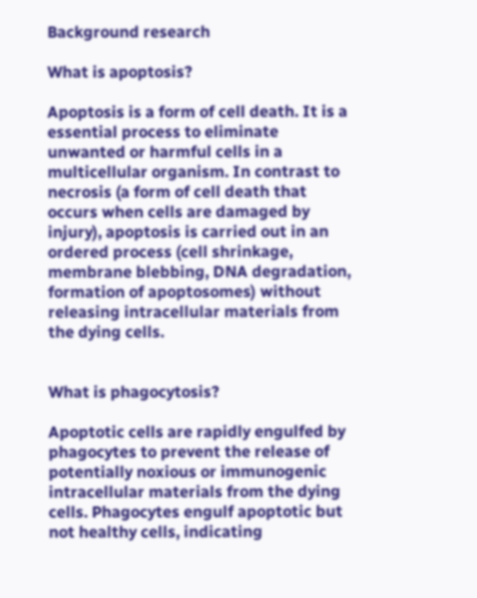Background research

What is apoptosis?

Apoptosis is a form of cell death. It is a essential process to eliminate unwanted or harmful cells in a multicellular organism. In contrast to necrosis (a form of cell death that occurs when cells are damaged by injury), apoptosis is carried out in an ordered process (cell shrinkage, membrane blebbing, DNA degradation, formation of apoptosomes) without releasing intracellular materials from the dying cells.


What is phagocytosis?

Apoptotic cells are rapidly engulfed by phagocytes to prevent the release of potentially noxious or immunogenic intracellular materials from the dying cells. Phagocytes engulf apoptotic but not healthy cells, indicating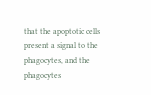that the apoptotic cells present a signal to the phagocytes, and the phagocytes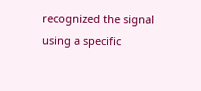recognized the signal using a specific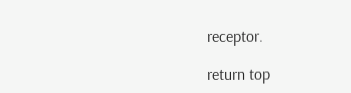receptor.

return top